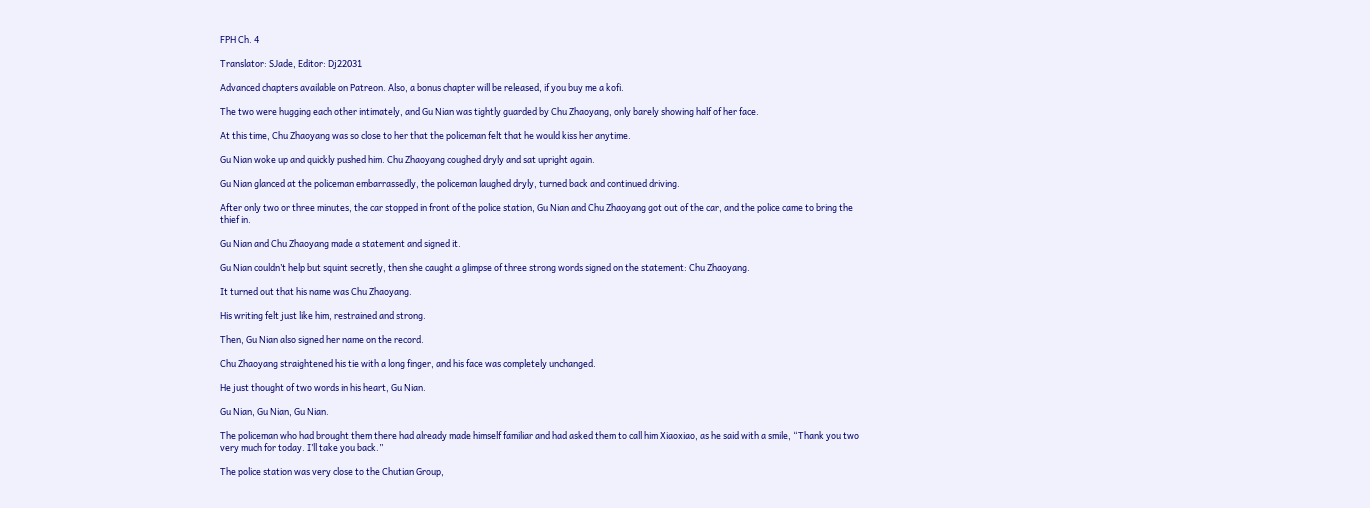FPH Ch. 4

Translator: SJade, Editor: Dj22031

Advanced chapters available on Patreon. Also, a bonus chapter will be released, if you buy me a kofi.

The two were hugging each other intimately, and Gu Nian was tightly guarded by Chu Zhaoyang, only barely showing half of her face.

At this time, Chu Zhaoyang was so close to her that the policeman felt that he would kiss her anytime.

Gu Nian woke up and quickly pushed him. Chu Zhaoyang coughed dryly and sat upright again.

Gu Nian glanced at the policeman embarrassedly, the policeman laughed dryly, turned back and continued driving.

After only two or three minutes, the car stopped in front of the police station, Gu Nian and Chu Zhaoyang got out of the car, and the police came to bring the thief in.

Gu Nian and Chu Zhaoyang made a statement and signed it.

Gu Nian couldn’t help but squint secretly, then she caught a glimpse of three strong words signed on the statement: Chu Zhaoyang.

It turned out that his name was Chu Zhaoyang.

His writing felt just like him, restrained and strong.

Then, Gu Nian also signed her name on the record.

Chu Zhaoyang straightened his tie with a long finger, and his face was completely unchanged.

He just thought of two words in his heart, Gu Nian.

Gu Nian, Gu Nian, Gu Nian.

The policeman who had brought them there had already made himself familiar and had asked them to call him Xiaoxiao, as he said with a smile, “Thank you two very much for today. I’ll take you back.”

The police station was very close to the Chutian Group,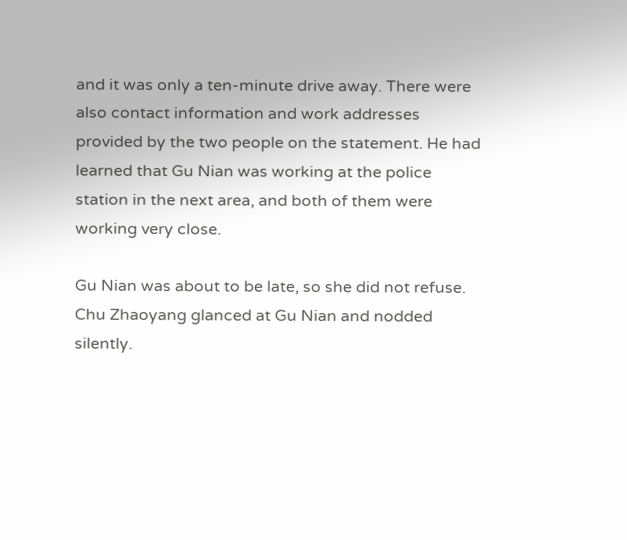and it was only a ten-minute drive away. There were also contact information and work addresses provided by the two people on the statement. He had learned that Gu Nian was working at the police station in the next area, and both of them were working very close.

Gu Nian was about to be late, so she did not refuse. Chu Zhaoyang glanced at Gu Nian and nodded silently.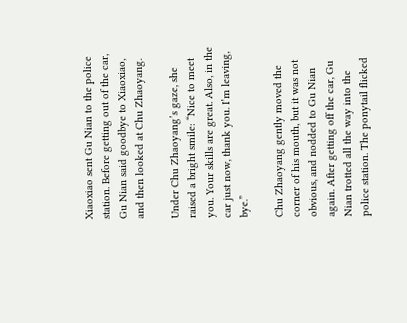Xiaoxiao sent Gu Nian to the police station. Before getting out of the car, Gu Nian said goodbye to Xiaoxiao, and then looked at Chu Zhaoyang.

Under Chu Zhaoyang’s gaze, she raised a bright smile: “Nice to meet you. Your skills are great. Also, in the car just now, thank you. I’m leaving, bye.”

Chu Zhaoyang gently moved the corner of his mouth, but it was not obvious, and nodded to Gu Nian again. After getting off the car, Gu Nian trotted all the way into the police station. The ponytail flicked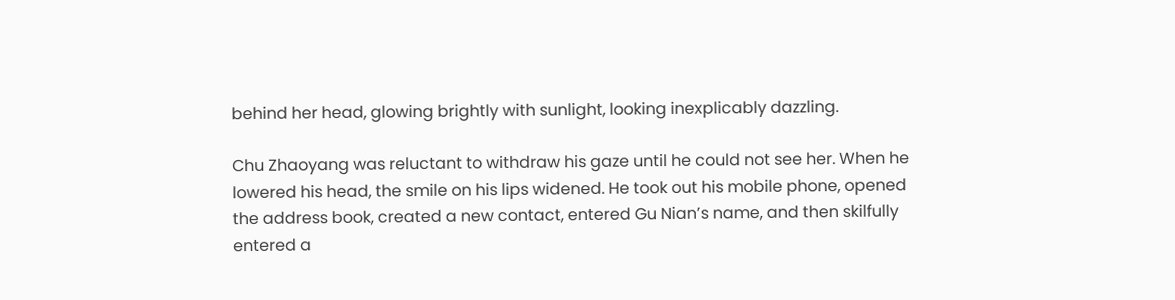behind her head, glowing brightly with sunlight, looking inexplicably dazzling.

Chu Zhaoyang was reluctant to withdraw his gaze until he could not see her. When he lowered his head, the smile on his lips widened. He took out his mobile phone, opened the address book, created a new contact, entered Gu Nian’s name, and then skilfully entered a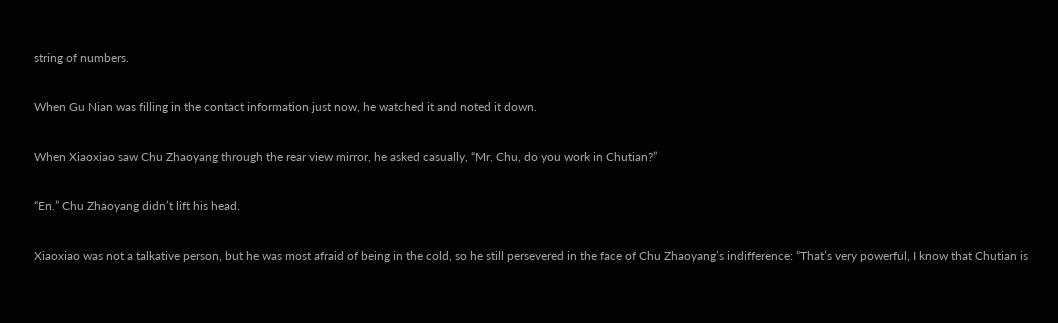string of numbers.

When Gu Nian was filling in the contact information just now, he watched it and noted it down.

When Xiaoxiao saw Chu Zhaoyang through the rear view mirror, he asked casually, “Mr. Chu, do you work in Chutian?”

“En.” Chu Zhaoyang didn’t lift his head.

Xiaoxiao was not a talkative person, but he was most afraid of being in the cold, so he still persevered in the face of Chu Zhaoyang’s indifference: “That’s very powerful, I know that Chutian is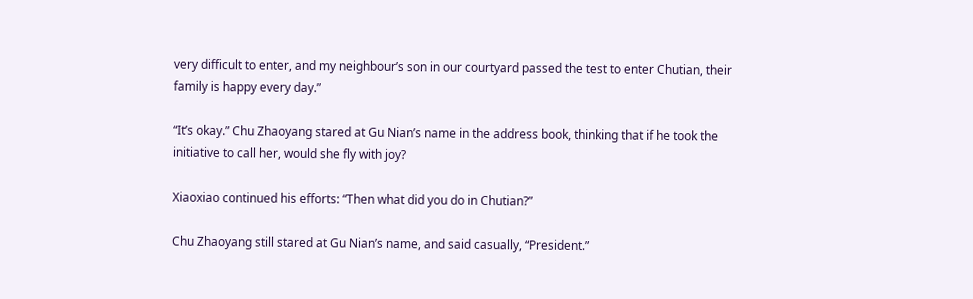very difficult to enter, and my neighbour’s son in our courtyard passed the test to enter Chutian, their family is happy every day.”

“It’s okay.” Chu Zhaoyang stared at Gu Nian’s name in the address book, thinking that if he took the initiative to call her, would she fly with joy?

Xiaoxiao continued his efforts: “Then what did you do in Chutian?”

Chu Zhaoyang still stared at Gu Nian’s name, and said casually, “President.”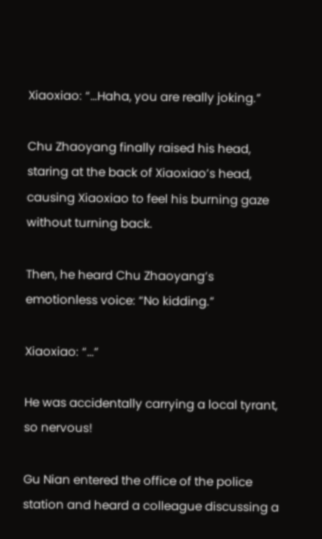Xiaoxiao: “…Haha, you are really joking.”

Chu Zhaoyang finally raised his head, staring at the back of Xiaoxiao’s head, causing Xiaoxiao to feel his burning gaze without turning back.

Then, he heard Chu Zhaoyang’s emotionless voice: “No kidding.”

Xiaoxiao: “…”

He was accidentally carrying a local tyrant, so nervous!

Gu Nian entered the office of the police station and heard a colleague discussing a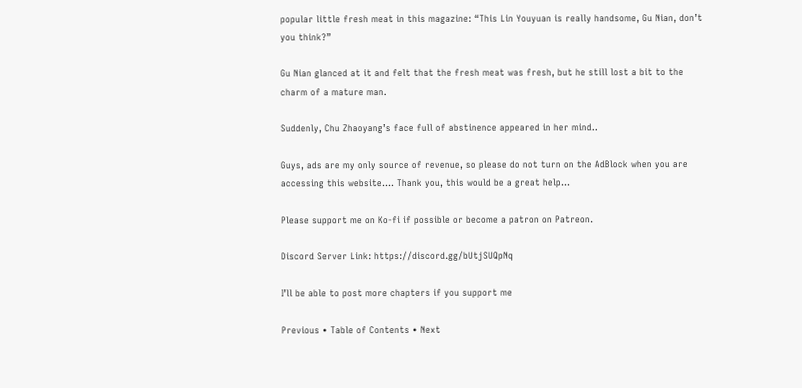popular little fresh meat in this magazine: “This Lin Youyuan is really handsome, Gu Nian, don’t you think?”

Gu Nian glanced at it and felt that the fresh meat was fresh, but he still lost a bit to the charm of a mature man.

Suddenly, Chu Zhaoyang’s face full of abstinence appeared in her mind..

Guys, ads are my only source of revenue, so please do not turn on the AdBlock when you are accessing this website…. Thank you, this would be a great help…

Please support me on Ko-fi if possible or become a patron on Patreon.

Discord Server Link: https://discord.gg/bUtjSUQpNq

I’ll be able to post more chapters if you support me

Previous • Table of Contents • Next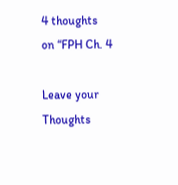4 thoughts on “FPH Ch. 4

Leave your Thoughts